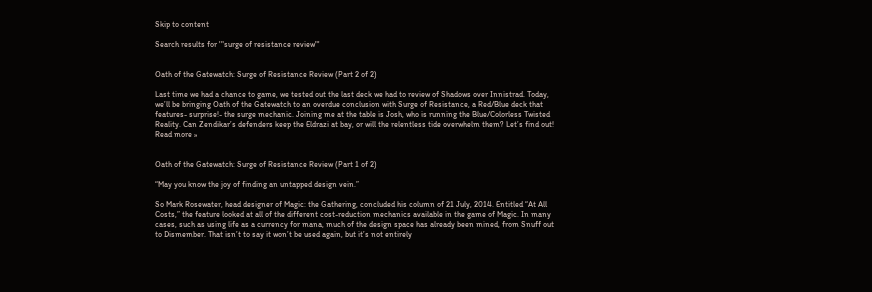Skip to content

Search results for '"surge of resistance review"'


Oath of the Gatewatch: Surge of Resistance Review (Part 2 of 2)

Last time we had a chance to game, we tested out the last deck we had to review of Shadows over Innistrad. Today, we’ll be bringing Oath of the Gatewatch to an overdue conclusion with Surge of Resistance, a Red/Blue deck that features- surprise!- the surge mechanic. Joining me at the table is Josh, who is running the Blue/Colorless Twisted Reality. Can Zendikar’s defenders keep the Eldrazi at bay, or will the relentless tide overwhelm them? Let’s find out!  Read more »


Oath of the Gatewatch: Surge of Resistance Review (Part 1 of 2)

“May you know the joy of finding an untapped design vein.”

So Mark Rosewater, head designer of Magic: the Gathering, concluded his column of 21 July, 2014. Entitled “At All Costs,” the feature looked at all of the different cost-reduction mechanics available in the game of Magic. In many cases, such as using life as a currency for mana, much of the design space has already been mined, from Snuff out to Dismember. That isn’t to say it won’t be used again, but it’s not entirely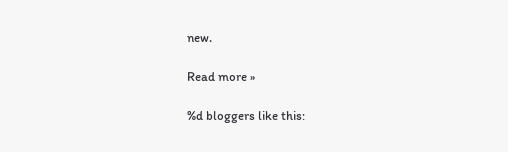new.

Read more »

%d bloggers like this: